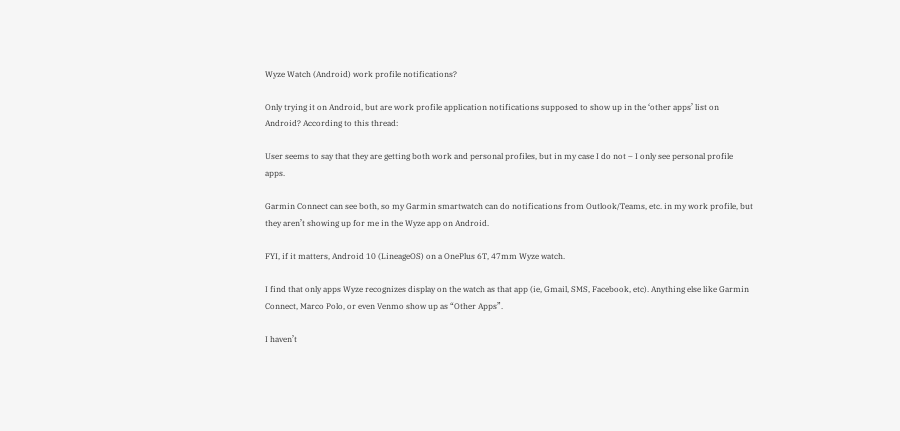Wyze Watch (Android) work profile notifications?

Only trying it on Android, but are work profile application notifications supposed to show up in the ‘other apps’ list on Android? According to this thread:

User seems to say that they are getting both work and personal profiles, but in my case I do not – I only see personal profile apps.

Garmin Connect can see both, so my Garmin smartwatch can do notifications from Outlook/Teams, etc. in my work profile, but they aren’t showing up for me in the Wyze app on Android.

FYI, if it matters, Android 10 (LineageOS) on a OnePlus 6T, 47mm Wyze watch.

I find that only apps Wyze recognizes display on the watch as that app (ie, Gmail, SMS, Facebook, etc). Anything else like Garmin Connect, Marco Polo, or even Venmo show up as “Other Apps”.

I haven’t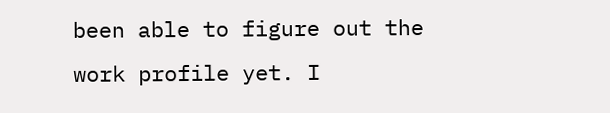been able to figure out the work profile yet. I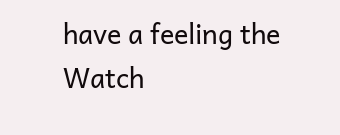have a feeling the Watch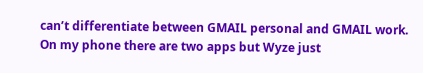can’t differentiate between GMAIL personal and GMAIL work. On my phone there are two apps but Wyze just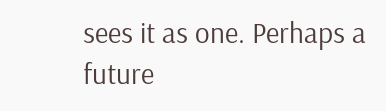sees it as one. Perhaps a future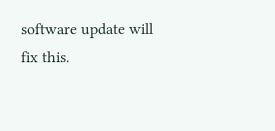software update will fix this.